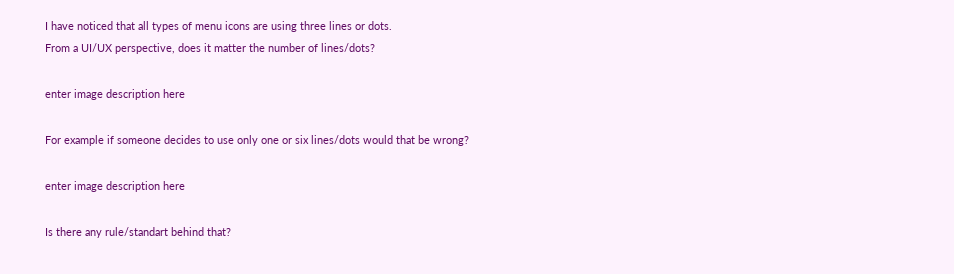I have noticed that all types of menu icons are using three lines or dots.
From a UI/UX perspective, does it matter the number of lines/dots?

enter image description here

For example if someone decides to use only one or six lines/dots would that be wrong?

enter image description here

Is there any rule/standart behind that?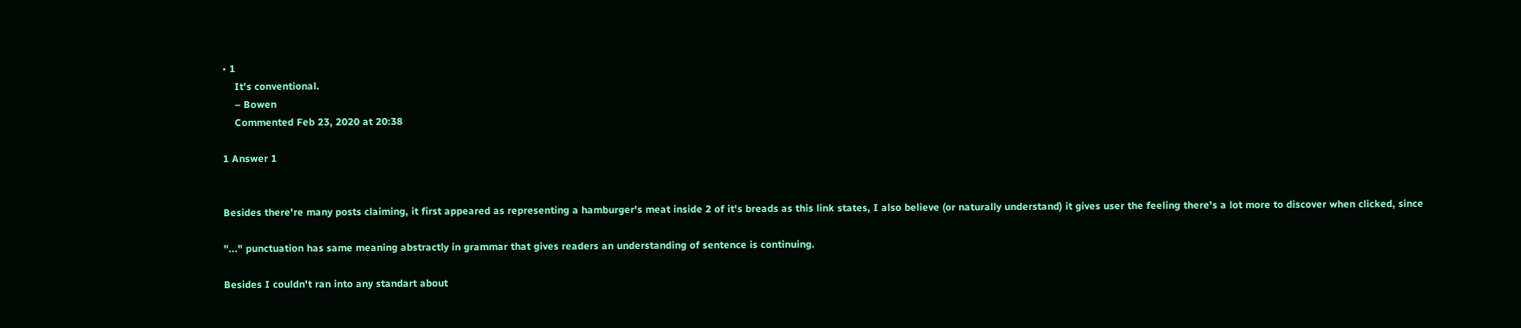• 1
    It's conventional.
    – Bowen
    Commented Feb 23, 2020 at 20:38

1 Answer 1


Besides there're many posts claiming, it first appeared as representing a hamburger's meat inside 2 of it's breads as this link states, I also believe (or naturally understand) it gives user the feeling there's a lot more to discover when clicked, since

"..." punctuation has same meaning abstractly in grammar that gives readers an understanding of sentence is continuing.

Besides I couldn't ran into any standart about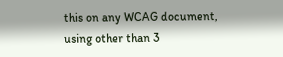this on any WCAG document, using other than 3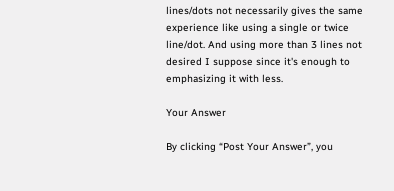lines/dots not necessarily gives the same experience like using a single or twice line/dot. And using more than 3 lines not desired I suppose since it's enough to emphasizing it with less.

Your Answer

By clicking “Post Your Answer”, you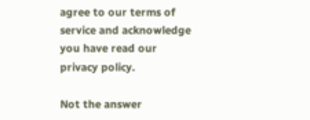agree to our terms of service and acknowledge you have read our privacy policy.

Not the answer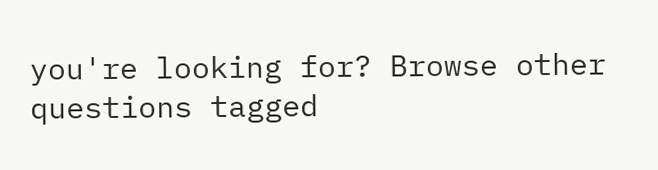you're looking for? Browse other questions tagged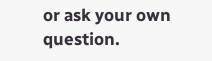or ask your own question.